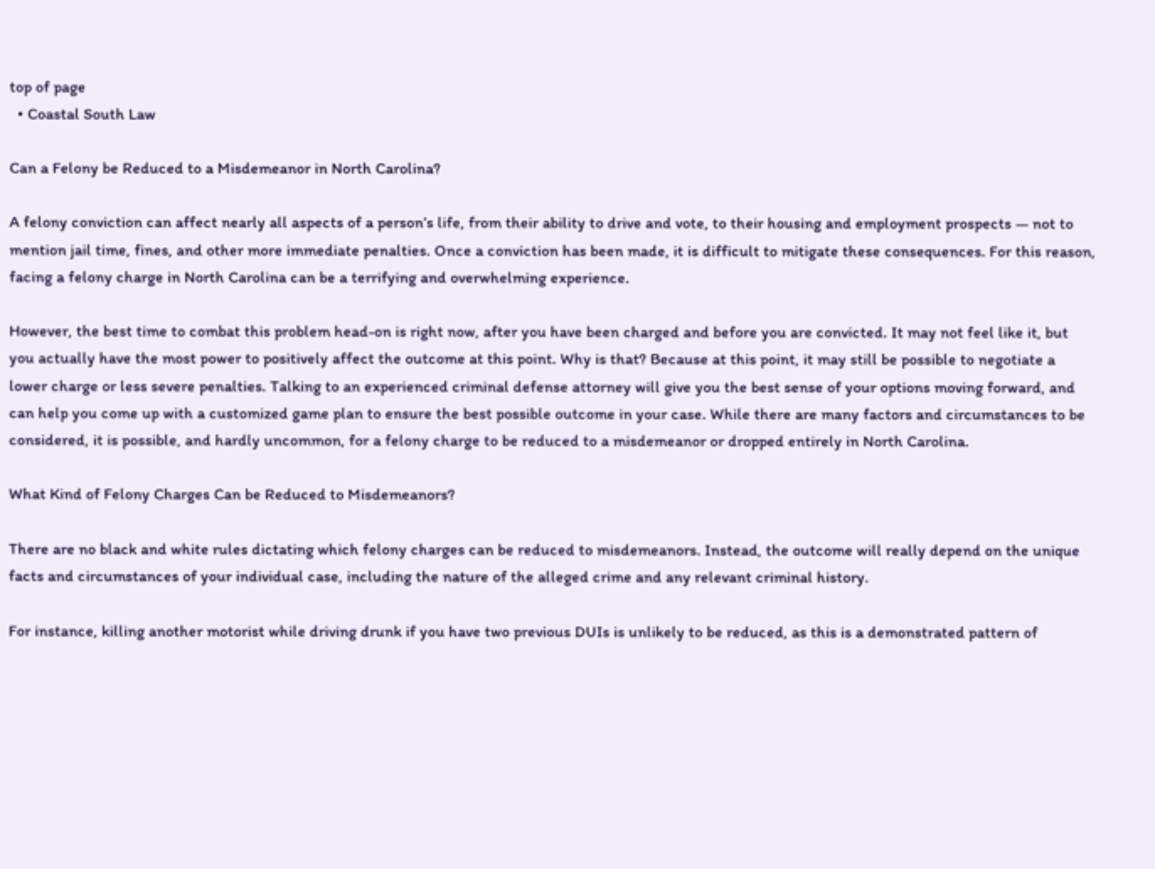top of page
  • Coastal South Law

Can a Felony be Reduced to a Misdemeanor in North Carolina?

A felony conviction can affect nearly all aspects of a person’s life, from their ability to drive and vote, to their housing and employment prospects — not to mention jail time, fines, and other more immediate penalties. Once a conviction has been made, it is difficult to mitigate these consequences. For this reason, facing a felony charge in North Carolina can be a terrifying and overwhelming experience.

However, the best time to combat this problem head-on is right now, after you have been charged and before you are convicted. It may not feel like it, but you actually have the most power to positively affect the outcome at this point. Why is that? Because at this point, it may still be possible to negotiate a lower charge or less severe penalties. Talking to an experienced criminal defense attorney will give you the best sense of your options moving forward, and can help you come up with a customized game plan to ensure the best possible outcome in your case. While there are many factors and circumstances to be considered, it is possible, and hardly uncommon, for a felony charge to be reduced to a misdemeanor or dropped entirely in North Carolina.

What Kind of Felony Charges Can be Reduced to Misdemeanors?

There are no black and white rules dictating which felony charges can be reduced to misdemeanors. Instead, the outcome will really depend on the unique facts and circumstances of your individual case, including the nature of the alleged crime and any relevant criminal history.

For instance, killing another motorist while driving drunk if you have two previous DUIs is unlikely to be reduced, as this is a demonstrated pattern of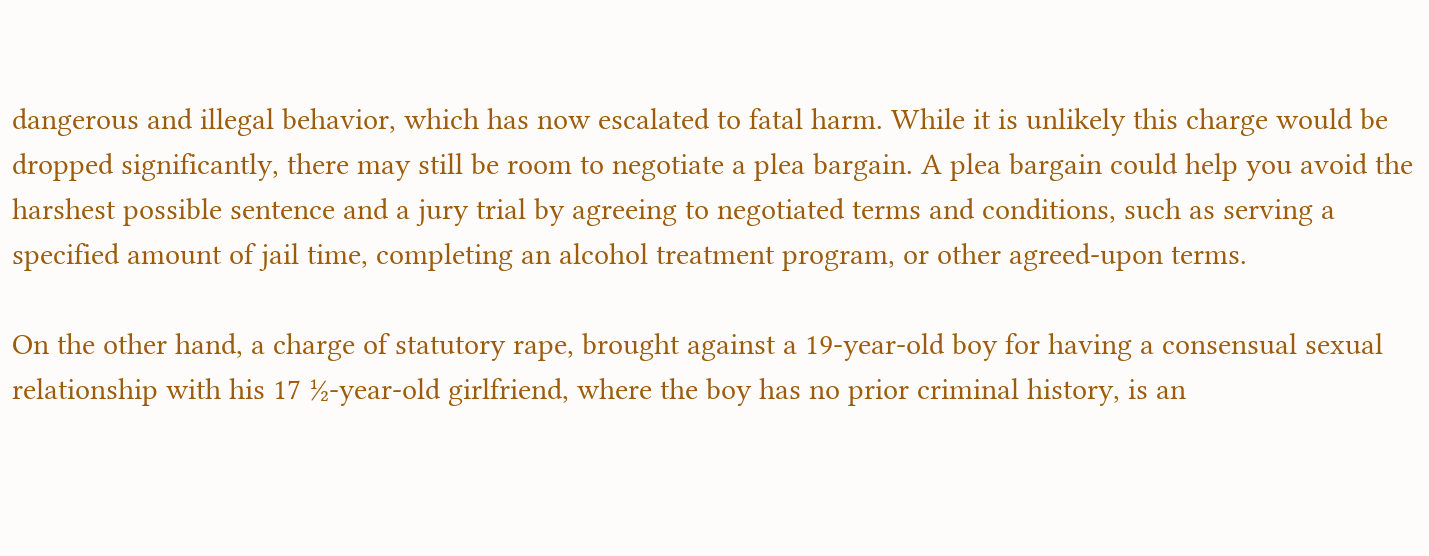dangerous and illegal behavior, which has now escalated to fatal harm. While it is unlikely this charge would be dropped significantly, there may still be room to negotiate a plea bargain. A plea bargain could help you avoid the harshest possible sentence and a jury trial by agreeing to negotiated terms and conditions, such as serving a specified amount of jail time, completing an alcohol treatment program, or other agreed-upon terms.

On the other hand, a charge of statutory rape, brought against a 19-year-old boy for having a consensual sexual relationship with his 17 ½-year-old girlfriend, where the boy has no prior criminal history, is an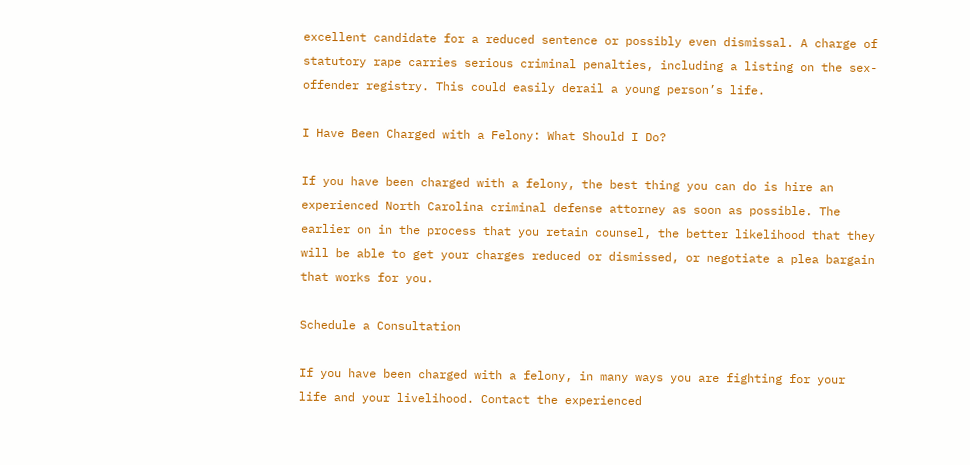excellent candidate for a reduced sentence or possibly even dismissal. A charge of statutory rape carries serious criminal penalties, including a listing on the sex-offender registry. This could easily derail a young person’s life.

I Have Been Charged with a Felony: What Should I Do?

If you have been charged with a felony, the best thing you can do is hire an experienced North Carolina criminal defense attorney as soon as possible. The earlier on in the process that you retain counsel, the better likelihood that they will be able to get your charges reduced or dismissed, or negotiate a plea bargain that works for you.

Schedule a Consultation

If you have been charged with a felony, in many ways you are fighting for your life and your livelihood. Contact the experienced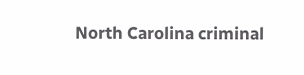North Carolina criminal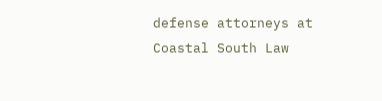defense attorneys at Coastal South Law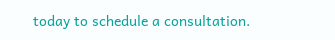today to schedule a consultation.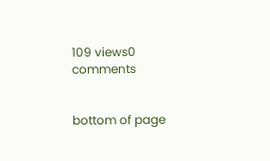109 views0 comments


bottom of page